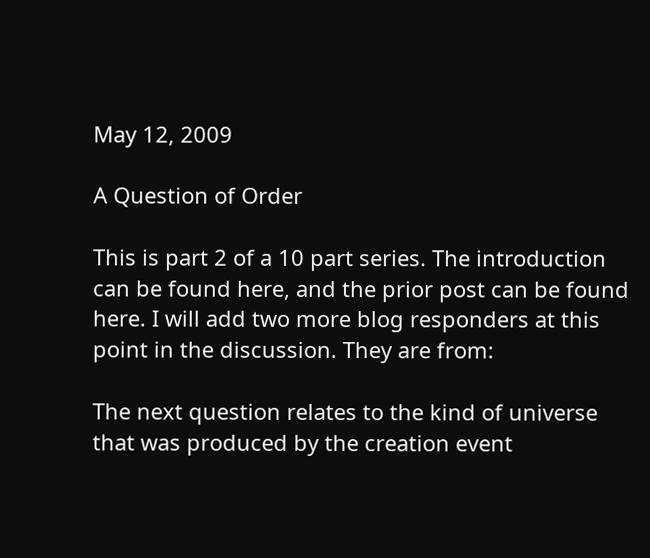May 12, 2009

A Question of Order

This is part 2 of a 10 part series. The introduction can be found here, and the prior post can be found here. I will add two more blog responders at this point in the discussion. They are from:

The next question relates to the kind of universe that was produced by the creation event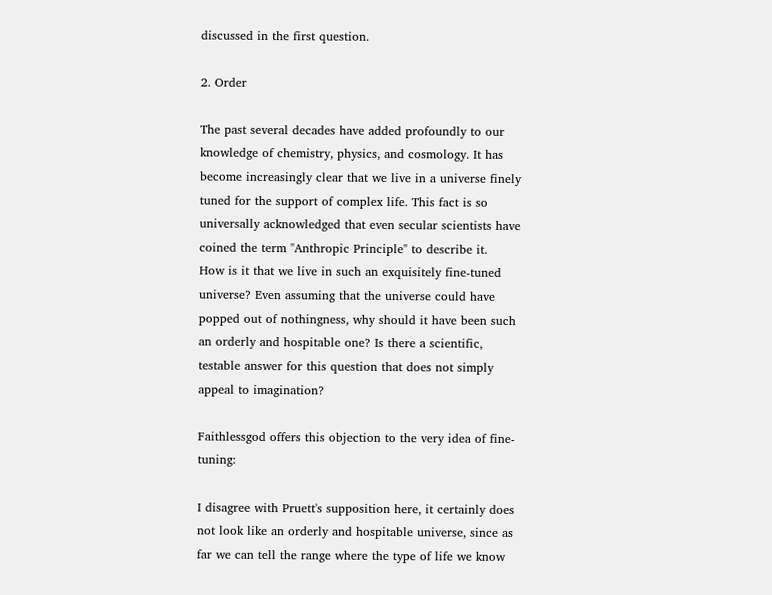discussed in the first question.

2. Order

The past several decades have added profoundly to our knowledge of chemistry, physics, and cosmology. It has become increasingly clear that we live in a universe finely tuned for the support of complex life. This fact is so universally acknowledged that even secular scientists have coined the term "Anthropic Principle" to describe it.
How is it that we live in such an exquisitely fine-tuned universe? Even assuming that the universe could have popped out of nothingness, why should it have been such an orderly and hospitable one? Is there a scientific, testable answer for this question that does not simply appeal to imagination?

Faithlessgod offers this objection to the very idea of fine-tuning:

I disagree with Pruett's supposition here, it certainly does not look like an orderly and hospitable universe, since as far we can tell the range where the type of life we know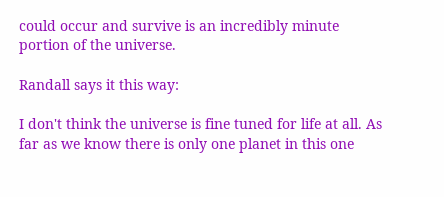could occur and survive is an incredibly minute portion of the universe.

Randall says it this way:

I don't think the universe is fine tuned for life at all. As far as we know there is only one planet in this one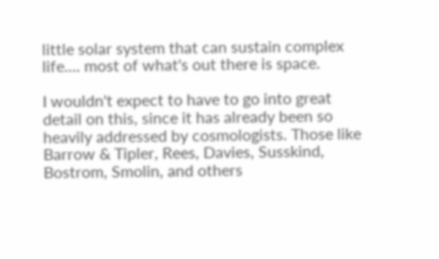little solar system that can sustain complex life.... most of what's out there is space.

I wouldn't expect to have to go into great detail on this, since it has already been so heavily addressed by cosmologists. Those like Barrow & Tipler, Rees, Davies, Susskind, Bostrom, Smolin, and others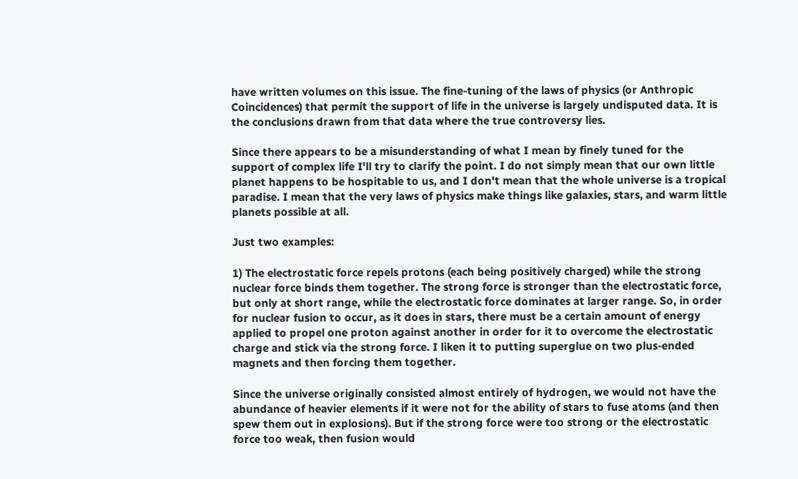have written volumes on this issue. The fine-tuning of the laws of physics (or Anthropic Coincidences) that permit the support of life in the universe is largely undisputed data. It is the conclusions drawn from that data where the true controversy lies.

Since there appears to be a misunderstanding of what I mean by finely tuned for the support of complex life I'll try to clarify the point. I do not simply mean that our own little planet happens to be hospitable to us, and I don't mean that the whole universe is a tropical paradise. I mean that the very laws of physics make things like galaxies, stars, and warm little planets possible at all.

Just two examples:

1) The electrostatic force repels protons (each being positively charged) while the strong nuclear force binds them together. The strong force is stronger than the electrostatic force, but only at short range, while the electrostatic force dominates at larger range. So, in order for nuclear fusion to occur, as it does in stars, there must be a certain amount of energy applied to propel one proton against another in order for it to overcome the electrostatic charge and stick via the strong force. I liken it to putting superglue on two plus-ended magnets and then forcing them together.

Since the universe originally consisted almost entirely of hydrogen, we would not have the abundance of heavier elements if it were not for the ability of stars to fuse atoms (and then spew them out in explosions). But if the strong force were too strong or the electrostatic force too weak, then fusion would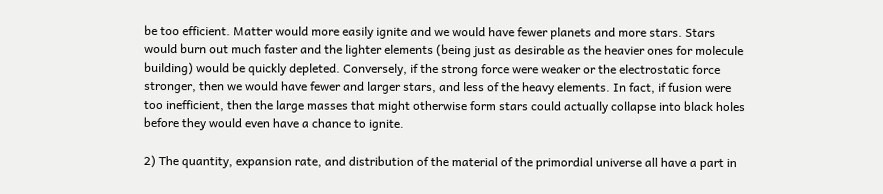be too efficient. Matter would more easily ignite and we would have fewer planets and more stars. Stars would burn out much faster and the lighter elements (being just as desirable as the heavier ones for molecule building) would be quickly depleted. Conversely, if the strong force were weaker or the electrostatic force stronger, then we would have fewer and larger stars, and less of the heavy elements. In fact, if fusion were too inefficient, then the large masses that might otherwise form stars could actually collapse into black holes before they would even have a chance to ignite.

2) The quantity, expansion rate, and distribution of the material of the primordial universe all have a part in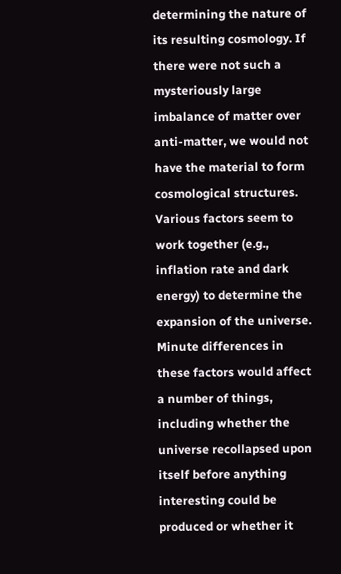determining the nature of its resulting cosmology. If there were not such a mysteriously large imbalance of matter over anti-matter, we would not have the material to form cosmological structures. Various factors seem to work together (e.g., inflation rate and dark energy) to determine the expansion of the universe. Minute differences in these factors would affect a number of things, including whether the universe recollapsed upon itself before anything interesting could be produced or whether it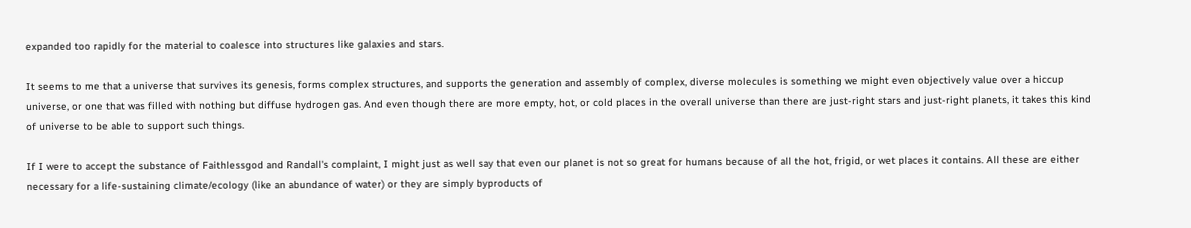expanded too rapidly for the material to coalesce into structures like galaxies and stars.

It seems to me that a universe that survives its genesis, forms complex structures, and supports the generation and assembly of complex, diverse molecules is something we might even objectively value over a hiccup universe, or one that was filled with nothing but diffuse hydrogen gas. And even though there are more empty, hot, or cold places in the overall universe than there are just-right stars and just-right planets, it takes this kind of universe to be able to support such things.

If I were to accept the substance of Faithlessgod and Randall's complaint, I might just as well say that even our planet is not so great for humans because of all the hot, frigid, or wet places it contains. All these are either necessary for a life-sustaining climate/ecology (like an abundance of water) or they are simply byproducts of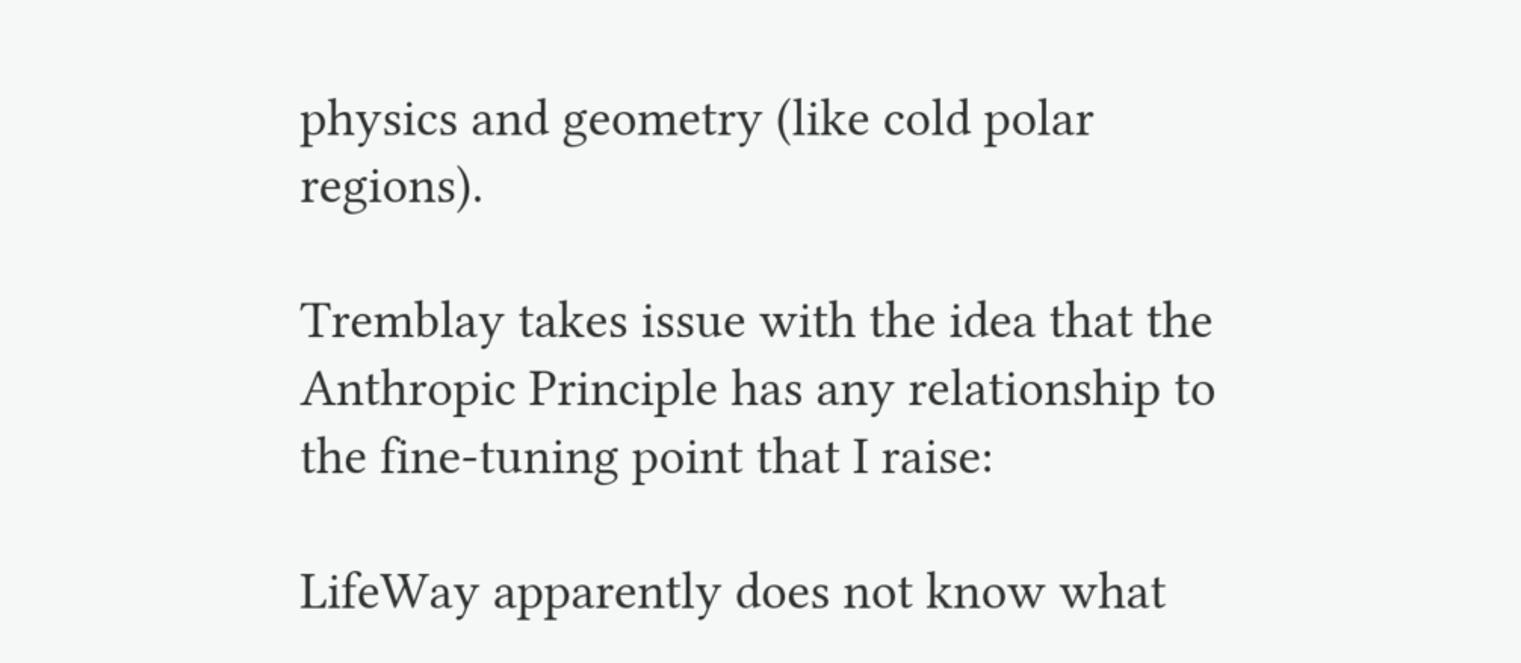physics and geometry (like cold polar regions).

Tremblay takes issue with the idea that the Anthropic Principle has any relationship to the fine-tuning point that I raise:

LifeWay apparently does not know what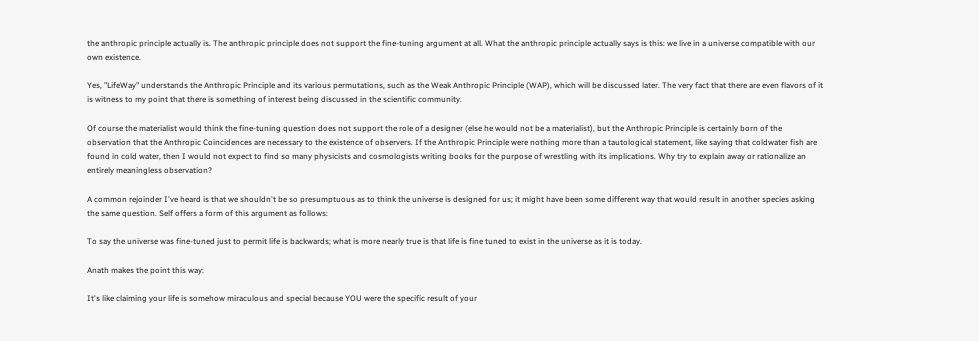the anthropic principle actually is. The anthropic principle does not support the fine-tuning argument at all. What the anthropic principle actually says is this: we live in a universe compatible with our own existence.

Yes, "LifeWay" understands the Anthropic Principle and its various permutations, such as the Weak Anthropic Principle (WAP), which will be discussed later. The very fact that there are even flavors of it is witness to my point that there is something of interest being discussed in the scientific community.

Of course the materialist would think the fine-tuning question does not support the role of a designer (else he would not be a materialist), but the Anthropic Principle is certainly born of the observation that the Anthropic Coincidences are necessary to the existence of observers. If the Anthropic Principle were nothing more than a tautological statement, like saying that coldwater fish are found in cold water, then I would not expect to find so many physicists and cosmologists writing books for the purpose of wrestling with its implications. Why try to explain away or rationalize an entirely meaningless observation?

A common rejoinder I've heard is that we shouldn't be so presumptuous as to think the universe is designed for us; it might have been some different way that would result in another species asking the same question. Self offers a form of this argument as follows:

To say the universe was fine-tuned just to permit life is backwards; what is more nearly true is that life is fine tuned to exist in the universe as it is today.

Anath makes the point this way:

It's like claiming your life is somehow miraculous and special because YOU were the specific result of your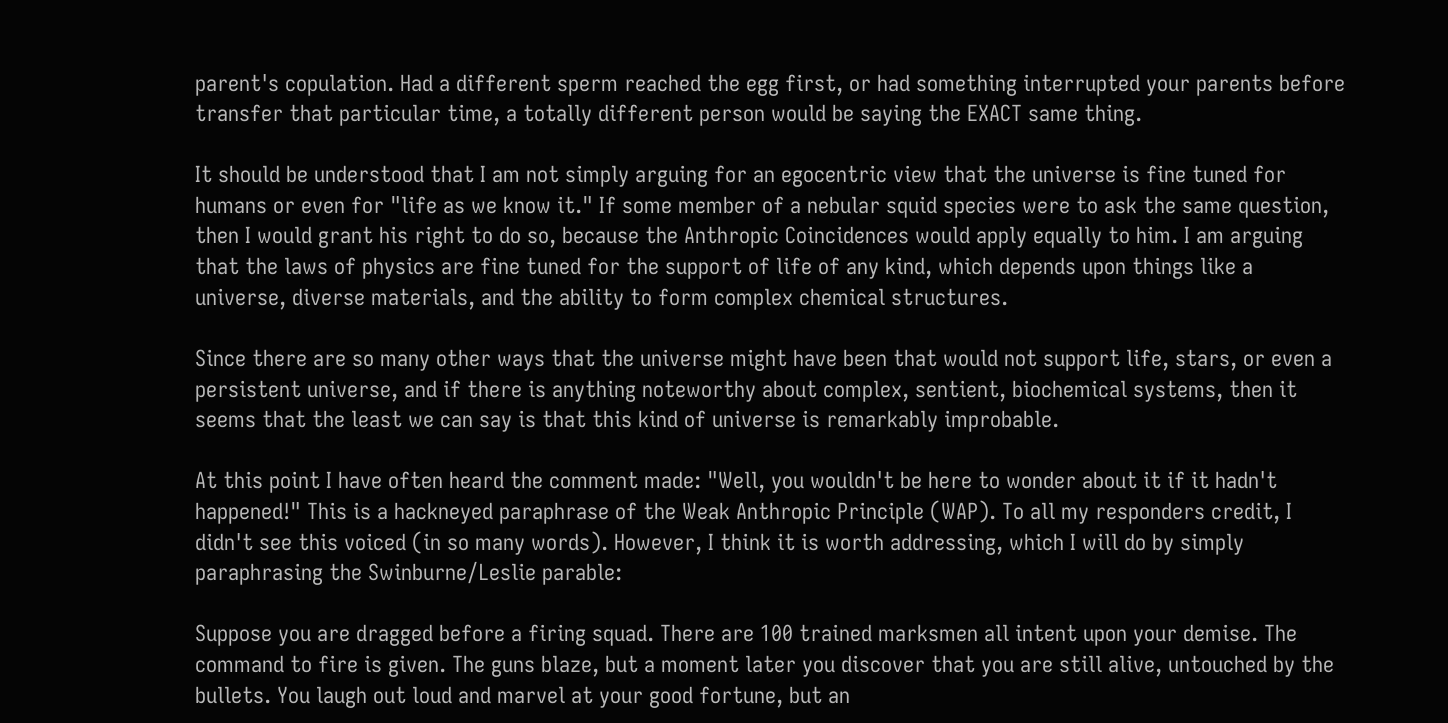parent's copulation. Had a different sperm reached the egg first, or had something interrupted your parents before transfer that particular time, a totally different person would be saying the EXACT same thing.

It should be understood that I am not simply arguing for an egocentric view that the universe is fine tuned for humans or even for "life as we know it." If some member of a nebular squid species were to ask the same question, then I would grant his right to do so, because the Anthropic Coincidences would apply equally to him. I am arguing that the laws of physics are fine tuned for the support of life of any kind, which depends upon things like a universe, diverse materials, and the ability to form complex chemical structures.

Since there are so many other ways that the universe might have been that would not support life, stars, or even a persistent universe, and if there is anything noteworthy about complex, sentient, biochemical systems, then it seems that the least we can say is that this kind of universe is remarkably improbable.

At this point I have often heard the comment made: "Well, you wouldn't be here to wonder about it if it hadn't happened!" This is a hackneyed paraphrase of the Weak Anthropic Principle (WAP). To all my responders credit, I didn't see this voiced (in so many words). However, I think it is worth addressing, which I will do by simply paraphrasing the Swinburne/Leslie parable:

Suppose you are dragged before a firing squad. There are 100 trained marksmen all intent upon your demise. The command to fire is given. The guns blaze, but a moment later you discover that you are still alive, untouched by the bullets. You laugh out loud and marvel at your good fortune, but an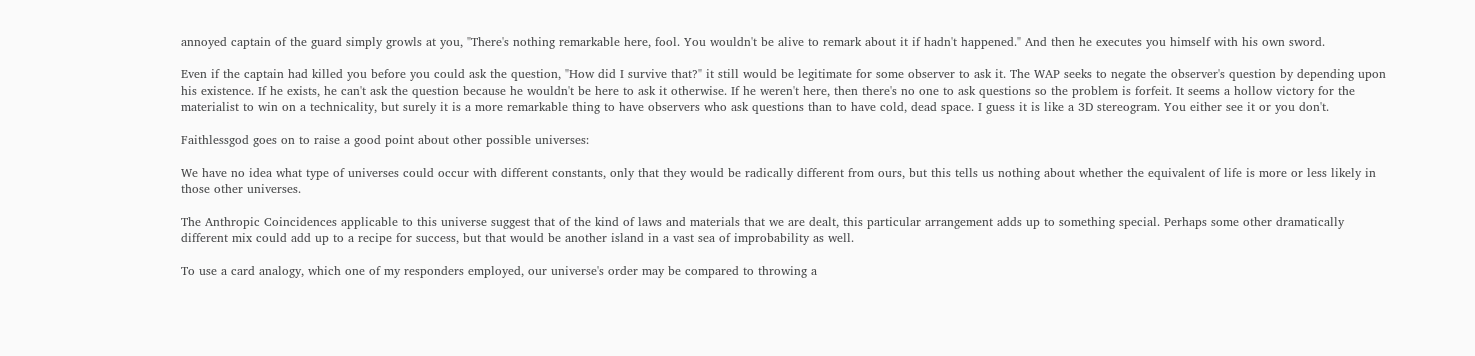annoyed captain of the guard simply growls at you, "There's nothing remarkable here, fool. You wouldn't be alive to remark about it if hadn't happened." And then he executes you himself with his own sword.

Even if the captain had killed you before you could ask the question, "How did I survive that?" it still would be legitimate for some observer to ask it. The WAP seeks to negate the observer's question by depending upon his existence. If he exists, he can't ask the question because he wouldn't be here to ask it otherwise. If he weren't here, then there's no one to ask questions so the problem is forfeit. It seems a hollow victory for the materialist to win on a technicality, but surely it is a more remarkable thing to have observers who ask questions than to have cold, dead space. I guess it is like a 3D stereogram. You either see it or you don't.

Faithlessgod goes on to raise a good point about other possible universes:

We have no idea what type of universes could occur with different constants, only that they would be radically different from ours, but this tells us nothing about whether the equivalent of life is more or less likely in those other universes.

The Anthropic Coincidences applicable to this universe suggest that of the kind of laws and materials that we are dealt, this particular arrangement adds up to something special. Perhaps some other dramatically different mix could add up to a recipe for success, but that would be another island in a vast sea of improbability as well.

To use a card analogy, which one of my responders employed, our universe's order may be compared to throwing a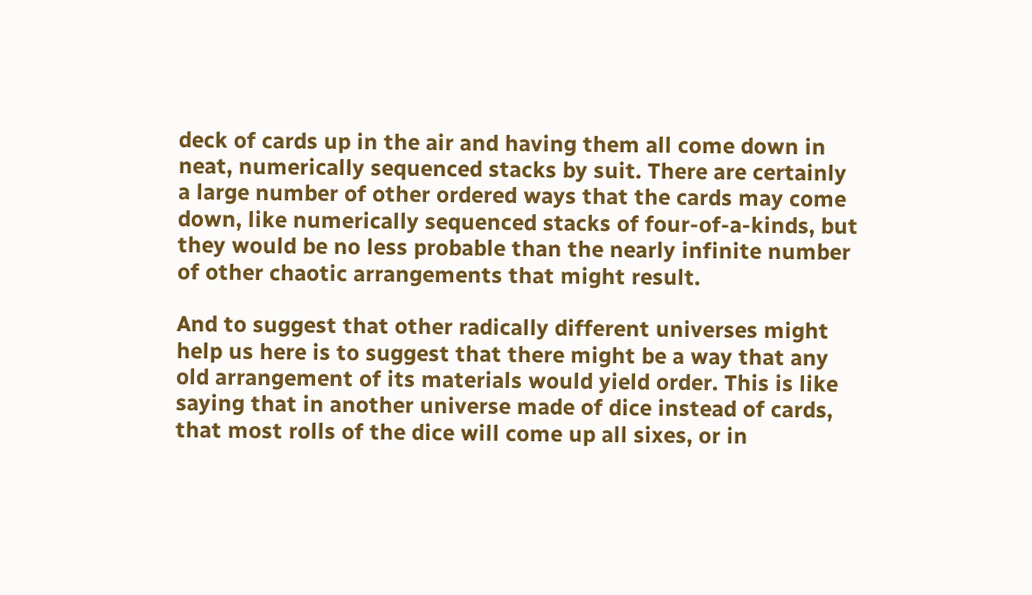deck of cards up in the air and having them all come down in neat, numerically sequenced stacks by suit. There are certainly a large number of other ordered ways that the cards may come down, like numerically sequenced stacks of four-of-a-kinds, but they would be no less probable than the nearly infinite number of other chaotic arrangements that might result.

And to suggest that other radically different universes might help us here is to suggest that there might be a way that any old arrangement of its materials would yield order. This is like saying that in another universe made of dice instead of cards, that most rolls of the dice will come up all sixes, or in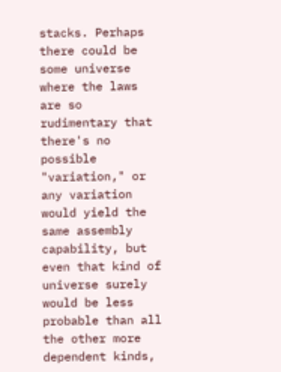stacks. Perhaps there could be some universe where the laws are so rudimentary that there's no possible "variation," or any variation would yield the same assembly capability, but even that kind of universe surely would be less probable than all the other more dependent kinds,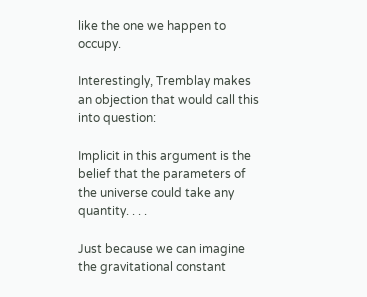like the one we happen to occupy.

Interestingly, Tremblay makes an objection that would call this into question:

Implicit in this argument is the belief that the parameters of the universe could take any quantity. . . .

Just because we can imagine the gravitational constant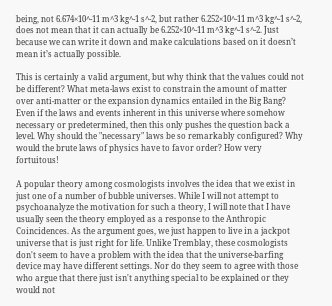being, not 6.674×10^-11 m^3 kg^-1 s^-2, but rather 6.252×10^-11 m^3 kg^-1 s^-2, does not mean that it can actually be 6.252×10^-11 m^3 kg^-1 s^-2. Just because we can write it down and make calculations based on it doesn’t mean it’s actually possible.

This is certainly a valid argument, but why think that the values could not be different? What meta-laws exist to constrain the amount of matter over anti-matter or the expansion dynamics entailed in the Big Bang? Even if the laws and events inherent in this universe where somehow necessary or predetermined, then this only pushes the question back a level. Why should the "necessary" laws be so remarkably configured? Why would the brute laws of physics have to favor order? How very fortuitous!

A popular theory among cosmologists involves the idea that we exist in just one of a number of bubble universes. While I will not attempt to psychoanalyze the motivation for such a theory, I will note that I have usually seen the theory employed as a response to the Anthropic Coincidences. As the argument goes, we just happen to live in a jackpot universe that is just right for life. Unlike Tremblay, these cosmologists don't seem to have a problem with the idea that the universe-barfing device may have different settings. Nor do they seem to agree with those who argue that there just isn't anything special to be explained or they would not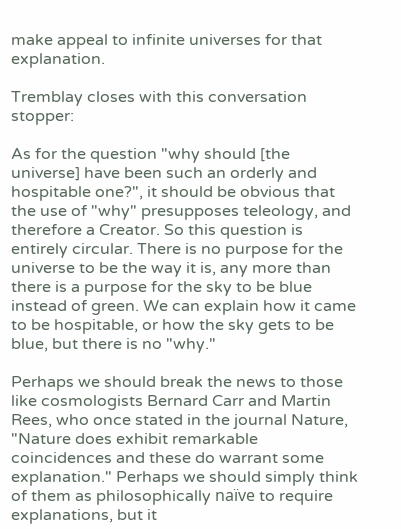make appeal to infinite universes for that explanation.

Tremblay closes with this conversation stopper:

As for the question "why should [the universe] have been such an orderly and hospitable one?", it should be obvious that the use of "why" presupposes teleology, and therefore a Creator. So this question is entirely circular. There is no purpose for the universe to be the way it is, any more than there is a purpose for the sky to be blue instead of green. We can explain how it came to be hospitable, or how the sky gets to be blue, but there is no "why."

Perhaps we should break the news to those like cosmologists Bernard Carr and Martin Rees, who once stated in the journal Nature, "Nature does exhibit remarkable coincidences and these do warrant some explanation." Perhaps we should simply think of them as philosophically naïve to require explanations, but it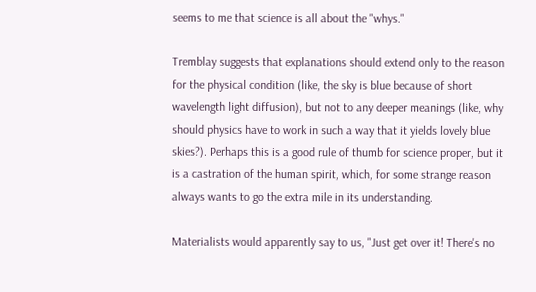seems to me that science is all about the "whys."

Tremblay suggests that explanations should extend only to the reason for the physical condition (like, the sky is blue because of short wavelength light diffusion), but not to any deeper meanings (like, why should physics have to work in such a way that it yields lovely blue skies?). Perhaps this is a good rule of thumb for science proper, but it is a castration of the human spirit, which, for some strange reason always wants to go the extra mile in its understanding.

Materialists would apparently say to us, "Just get over it! There's no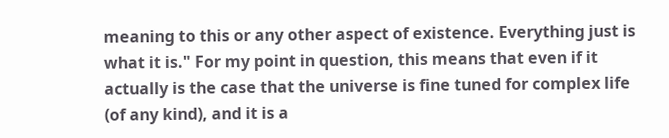meaning to this or any other aspect of existence. Everything just is what it is." For my point in question, this means that even if it actually is the case that the universe is fine tuned for complex life (of any kind), and it is a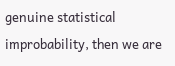genuine statistical improbability, then we are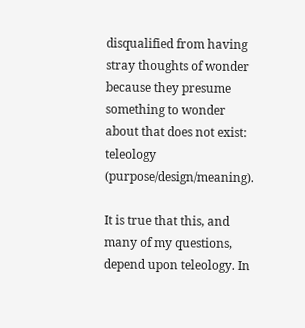disqualified from having stray thoughts of wonder because they presume something to wonder about that does not exist: teleology (purpose/design/meaning).

It is true that this, and many of my questions, depend upon teleology. In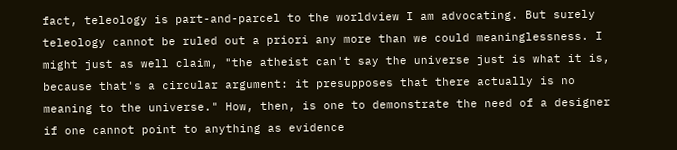fact, teleology is part-and-parcel to the worldview I am advocating. But surely teleology cannot be ruled out a priori any more than we could meaninglessness. I might just as well claim, "the atheist can't say the universe just is what it is, because that's a circular argument: it presupposes that there actually is no meaning to the universe." How, then, is one to demonstrate the need of a designer if one cannot point to anything as evidence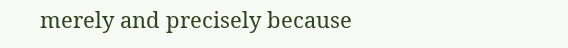merely and precisely because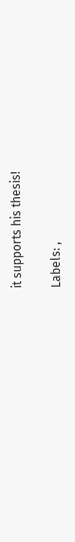it supports his thesis!

Labels: ,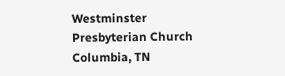Westminster Presbyterian Church Columbia, TN